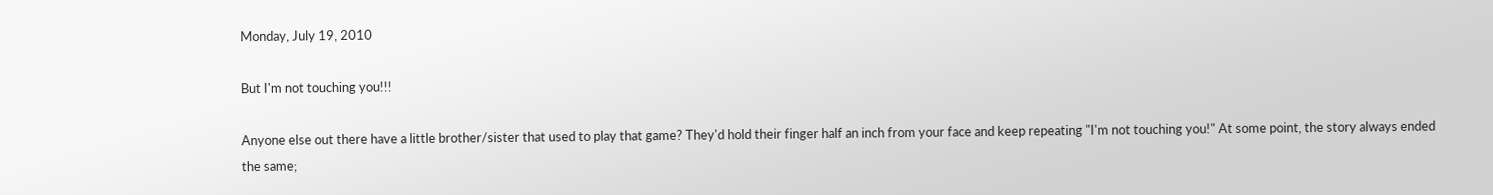Monday, July 19, 2010

But I'm not touching you!!!

Anyone else out there have a little brother/sister that used to play that game? They'd hold their finger half an inch from your face and keep repeating "I'm not touching you!" At some point, the story always ended the same;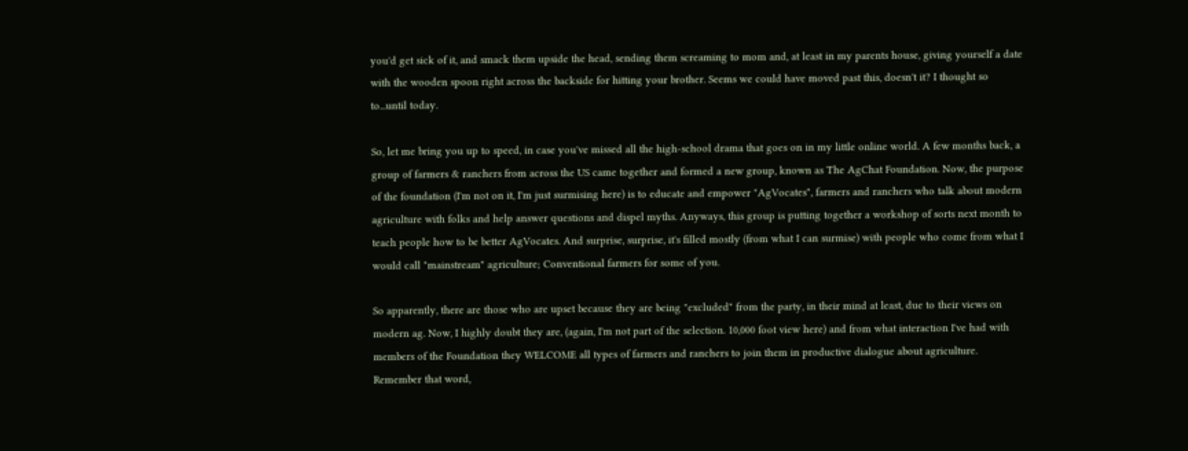you'd get sick of it, and smack them upside the head, sending them screaming to mom and, at least in my parents house, giving yourself a date with the wooden spoon right across the backside for hitting your brother. Seems we could have moved past this, doesn't it? I thought so to...until today.

So, let me bring you up to speed, in case you've missed all the high-school drama that goes on in my little online world. A few months back, a group of farmers & ranchers from across the US came together and formed a new group, known as The AgChat Foundation. Now, the purpose of the foundation (I'm not on it, I'm just surmising here) is to educate and empower "AgVocates", farmers and ranchers who talk about modern agriculture with folks and help answer questions and dispel myths. Anyways, this group is putting together a workshop of sorts next month to teach people how to be better AgVocates. And surprise, surprise, it's filled mostly (from what I can surmise) with people who come from what I would call "mainstream" agriculture; Conventional farmers for some of you.

So apparently, there are those who are upset because they are being "excluded" from the party, in their mind at least, due to their views on modern ag. Now, I highly doubt they are, (again, I'm not part of the selection. 10,000 foot view here) and from what interaction I've had with members of the Foundation they WELCOME all types of farmers and ranchers to join them in productive dialogue about agriculture. Remember that word,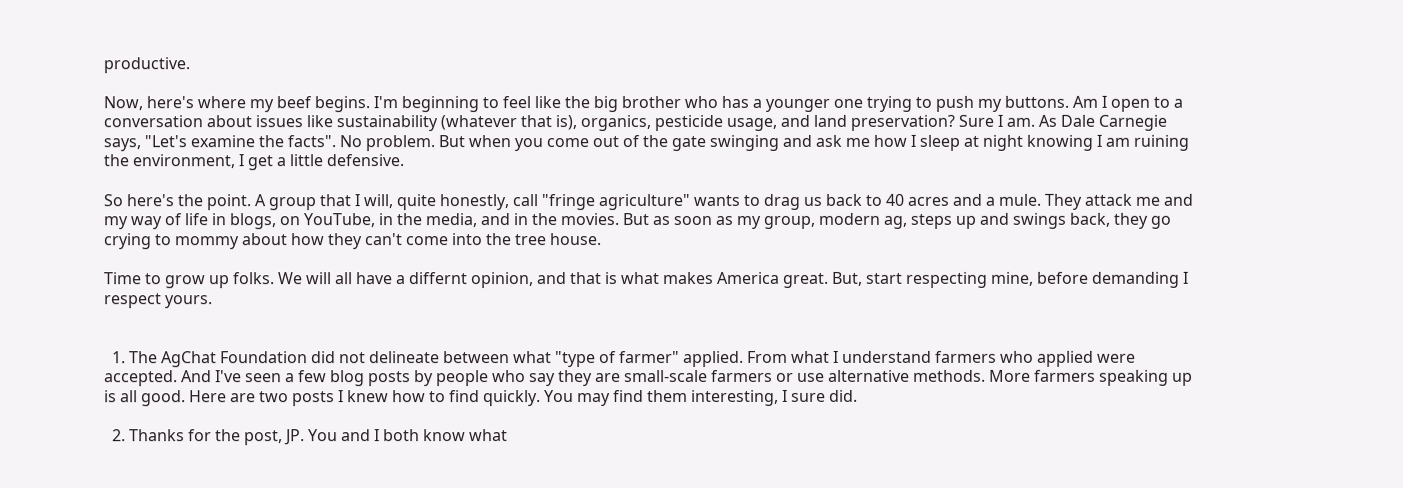productive.

Now, here's where my beef begins. I'm beginning to feel like the big brother who has a younger one trying to push my buttons. Am I open to a conversation about issues like sustainability (whatever that is), organics, pesticide usage, and land preservation? Sure I am. As Dale Carnegie says, "Let's examine the facts". No problem. But when you come out of the gate swinging and ask me how I sleep at night knowing I am ruining the environment, I get a little defensive.

So here's the point. A group that I will, quite honestly, call "fringe agriculture" wants to drag us back to 40 acres and a mule. They attack me and my way of life in blogs, on YouTube, in the media, and in the movies. But as soon as my group, modern ag, steps up and swings back, they go crying to mommy about how they can't come into the tree house.

Time to grow up folks. We will all have a differnt opinion, and that is what makes America great. But, start respecting mine, before demanding I respect yours.


  1. The AgChat Foundation did not delineate between what "type of farmer" applied. From what I understand farmers who applied were accepted. And I've seen a few blog posts by people who say they are small-scale farmers or use alternative methods. More farmers speaking up is all good. Here are two posts I knew how to find quickly. You may find them interesting, I sure did.

  2. Thanks for the post, JP. You and I both know what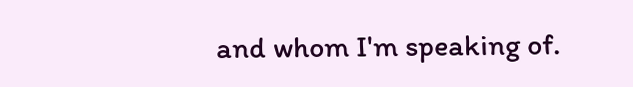and whom I'm speaking of.